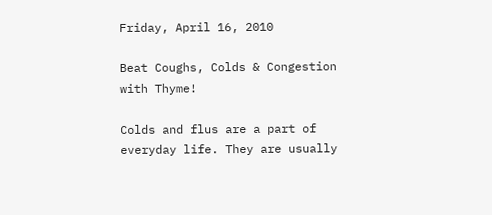Friday, April 16, 2010

Beat Coughs, Colds & Congestion with Thyme!

Colds and flus are a part of everyday life. They are usually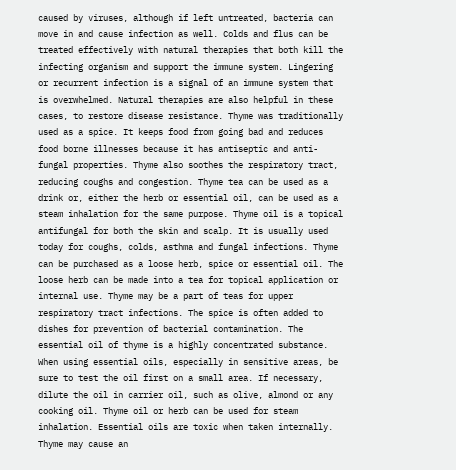caused by viruses, although if left untreated, bacteria can move in and cause infection as well. Colds and flus can be treated effectively with natural therapies that both kill the infecting organism and support the immune system. Lingering or recurrent infection is a signal of an immune system that is overwhelmed. Natural therapies are also helpful in these cases, to restore disease resistance. Thyme was traditionally used as a spice. It keeps food from going bad and reduces food borne illnesses because it has antiseptic and anti-fungal properties. Thyme also soothes the respiratory tract, reducing coughs and congestion. Thyme tea can be used as a drink or, either the herb or essential oil, can be used as a steam inhalation for the same purpose. Thyme oil is a topical antifungal for both the skin and scalp. It is usually used today for coughs, colds, asthma and fungal infections. Thyme can be purchased as a loose herb, spice or essential oil. The loose herb can be made into a tea for topical application or internal use. Thyme may be a part of teas for upper respiratory tract infections. The spice is often added to dishes for prevention of bacterial contamination. The essential oil of thyme is a highly concentrated substance. When using essential oils, especially in sensitive areas, be sure to test the oil first on a small area. If necessary, dilute the oil in carrier oil, such as olive, almond or any cooking oil. Thyme oil or herb can be used for steam inhalation. Essential oils are toxic when taken internally. Thyme may cause an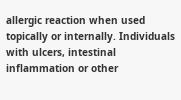allergic reaction when used topically or internally. Individuals with ulcers, intestinal inflammation or other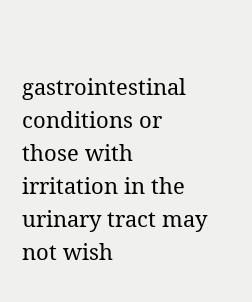gastrointestinal conditions or those with irritation in the urinary tract may not wish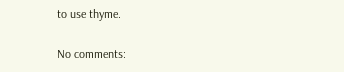to use thyme.

No comments: